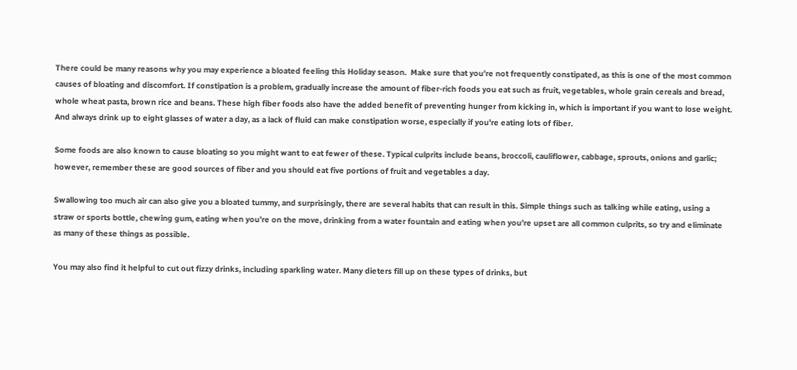There could be many reasons why you may experience a bloated feeling this Holiday season.  Make sure that you’re not frequently constipated, as this is one of the most common causes of bloating and discomfort. If constipation is a problem, gradually increase the amount of fiber-rich foods you eat such as fruit, vegetables, whole grain cereals and bread, whole wheat pasta, brown rice and beans. These high fiber foods also have the added benefit of preventing hunger from kicking in, which is important if you want to lose weight. And always drink up to eight glasses of water a day, as a lack of fluid can make constipation worse, especially if you’re eating lots of fiber.

Some foods are also known to cause bloating so you might want to eat fewer of these. Typical culprits include beans, broccoli, cauliflower, cabbage, sprouts, onions and garlic; however, remember these are good sources of fiber and you should eat five portions of fruit and vegetables a day.

Swallowing too much air can also give you a bloated tummy, and surprisingly, there are several habits that can result in this. Simple things such as talking while eating, using a straw or sports bottle, chewing gum, eating when you’re on the move, drinking from a water fountain and eating when you’re upset are all common culprits, so try and eliminate as many of these things as possible.

You may also find it helpful to cut out fizzy drinks, including sparkling water. Many dieters fill up on these types of drinks, but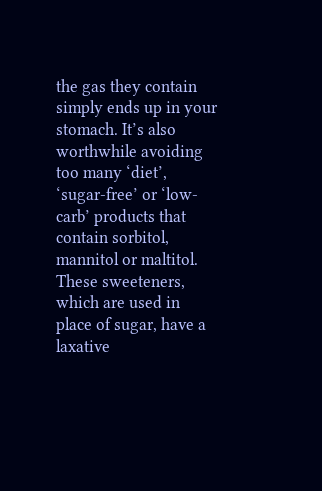the gas they contain simply ends up in your stomach. It’s also worthwhile avoiding too many ‘diet’, ‘sugar-free’ or ‘low-carb’ products that contain sorbitol, mannitol or maltitol. These sweeteners, which are used in place of sugar, have a laxative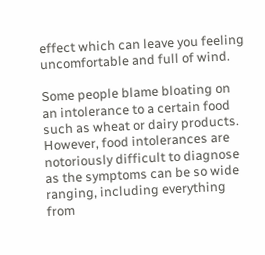effect which can leave you feeling uncomfortable and full of wind.

Some people blame bloating on an intolerance to a certain food such as wheat or dairy products. However, food intolerances are notoriously difficult to diagnose as the symptoms can be so wide ranging, including everything from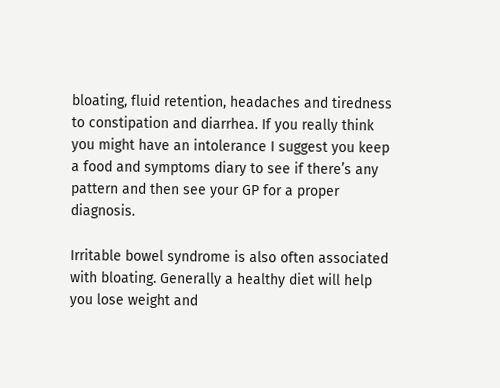bloating, fluid retention, headaches and tiredness to constipation and diarrhea. If you really think you might have an intolerance I suggest you keep a food and symptoms diary to see if there’s any pattern and then see your GP for a proper diagnosis.

Irritable bowel syndrome is also often associated with bloating. Generally a healthy diet will help you lose weight and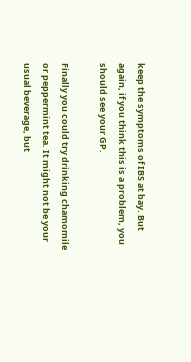keep the symptoms of IBS at bay. But again, if you think this is a problem, you should see your GP.

Finally you could try drinking chamomile or peppermint tea. It might not be your usual beverage, but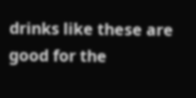drinks like these are good for the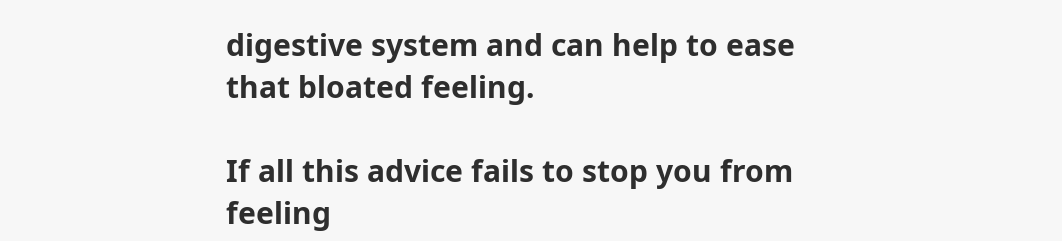digestive system and can help to ease that bloated feeling.

If all this advice fails to stop you from feeling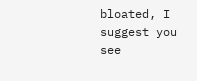bloated, I suggest you see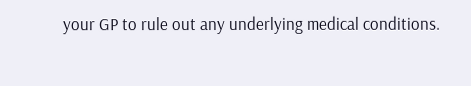your GP to rule out any underlying medical conditions.